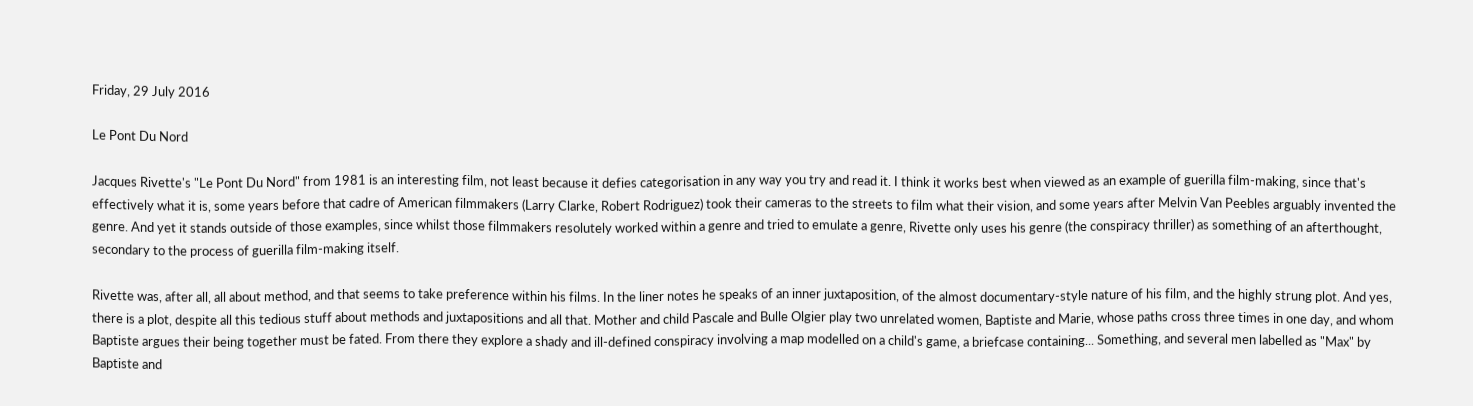Friday, 29 July 2016

Le Pont Du Nord

Jacques Rivette's "Le Pont Du Nord" from 1981 is an interesting film, not least because it defies categorisation in any way you try and read it. I think it works best when viewed as an example of guerilla film-making, since that's effectively what it is, some years before that cadre of American filmmakers (Larry Clarke, Robert Rodriguez) took their cameras to the streets to film what their vision, and some years after Melvin Van Peebles arguably invented the genre. And yet it stands outside of those examples, since whilst those filmmakers resolutely worked within a genre and tried to emulate a genre, Rivette only uses his genre (the conspiracy thriller) as something of an afterthought, secondary to the process of guerilla film-making itself.

Rivette was, after all, all about method, and that seems to take preference within his films. In the liner notes he speaks of an inner juxtaposition, of the almost documentary-style nature of his film, and the highly strung plot. And yes, there is a plot, despite all this tedious stuff about methods and juxtapositions and all that. Mother and child Pascale and Bulle Olgier play two unrelated women, Baptiste and Marie, whose paths cross three times in one day, and whom Baptiste argues their being together must be fated. From there they explore a shady and ill-defined conspiracy involving a map modelled on a child's game, a briefcase containing... Something, and several men labelled as "Max" by Baptiste and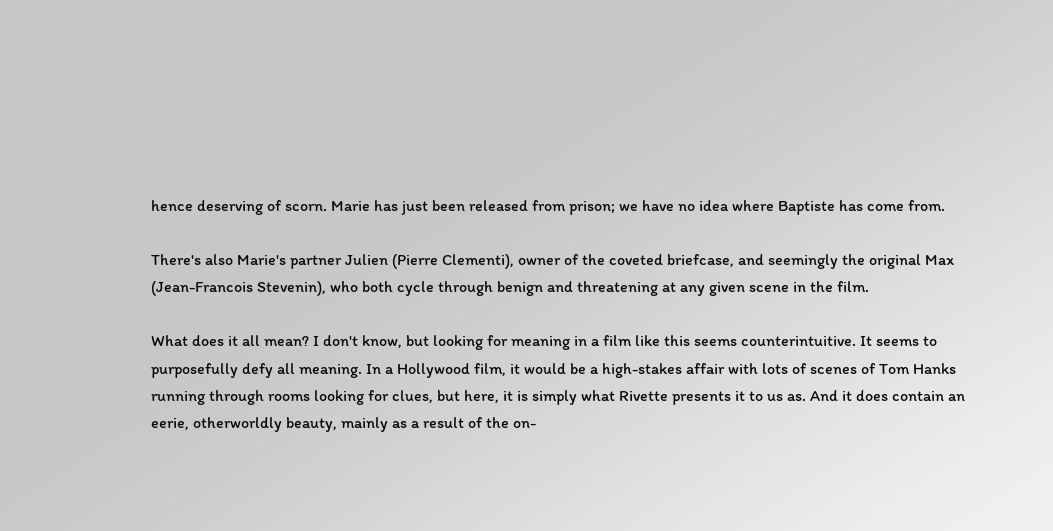hence deserving of scorn. Marie has just been released from prison; we have no idea where Baptiste has come from.

There's also Marie's partner Julien (Pierre Clementi), owner of the coveted briefcase, and seemingly the original Max (Jean-Francois Stevenin), who both cycle through benign and threatening at any given scene in the film.

What does it all mean? I don't know, but looking for meaning in a film like this seems counterintuitive. It seems to purposefully defy all meaning. In a Hollywood film, it would be a high-stakes affair with lots of scenes of Tom Hanks running through rooms looking for clues, but here, it is simply what Rivette presents it to us as. And it does contain an eerie, otherworldly beauty, mainly as a result of the on-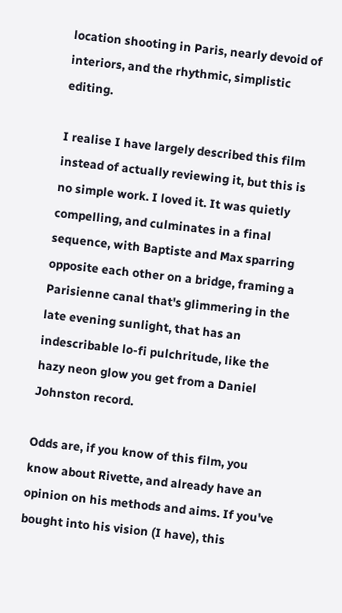location shooting in Paris, nearly devoid of interiors, and the rhythmic, simplistic editing.

I realise I have largely described this film instead of actually reviewing it, but this is no simple work. I loved it. It was quietly compelling, and culminates in a final sequence, with Baptiste and Max sparring opposite each other on a bridge, framing a Parisienne canal that's glimmering in the late evening sunlight, that has an indescribable lo-fi pulchritude, like the hazy neon glow you get from a Daniel Johnston record.

Odds are, if you know of this film, you know about Rivette, and already have an opinion on his methods and aims. If you've bought into his vision (I have), this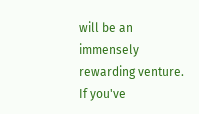will be an immensely rewarding venture. If you've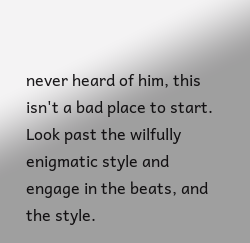never heard of him, this isn't a bad place to start. Look past the wilfully enigmatic style and engage in the beats, and the style.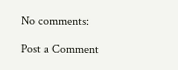No comments:

Post a Comment